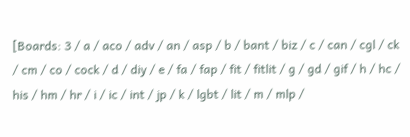[Boards: 3 / a / aco / adv / an / asp / b / bant / biz / c / can / cgl / ck / cm / co / cock / d / diy / e / fa / fap / fit / fitlit / g / gd / gif / h / hc / his / hm / hr / i / ic / int / jp / k / lgbt / lit / m / mlp /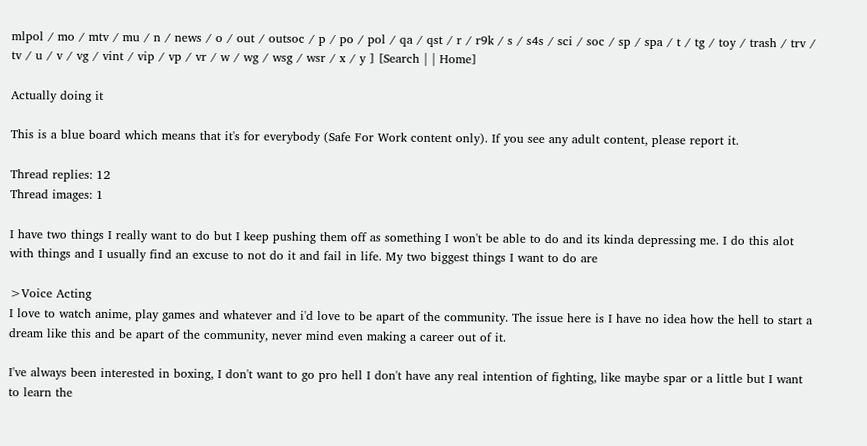mlpol / mo / mtv / mu / n / news / o / out / outsoc / p / po / pol / qa / qst / r / r9k / s / s4s / sci / soc / sp / spa / t / tg / toy / trash / trv / tv / u / v / vg / vint / vip / vp / vr / w / wg / wsg / wsr / x / y ] [Search | | Home]

Actually doing it

This is a blue board which means that it's for everybody (Safe For Work content only). If you see any adult content, please report it.

Thread replies: 12
Thread images: 1

I have two things I really want to do but I keep pushing them off as something I won't be able to do and its kinda depressing me. I do this alot with things and I usually find an excuse to not do it and fail in life. My two biggest things I want to do are

>Voice Acting
I love to watch anime, play games and whatever and i'd love to be apart of the community. The issue here is I have no idea how the hell to start a dream like this and be apart of the community, never mind even making a career out of it.

I've always been interested in boxing, I don't want to go pro hell I don't have any real intention of fighting, like maybe spar or a little but I want to learn the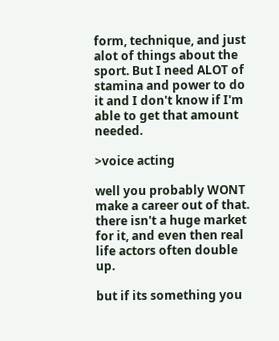form, technique, and just alot of things about the sport. But I need ALOT of stamina and power to do it and I don't know if I'm able to get that amount needed.

>voice acting

well you probably WONT make a career out of that. there isn't a huge market for it, and even then real life actors often double up.

but if its something you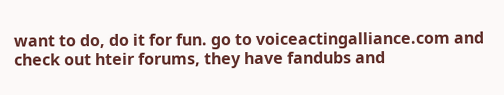want to do, do it for fun. go to voiceactingalliance.com and check out hteir forums, they have fandubs and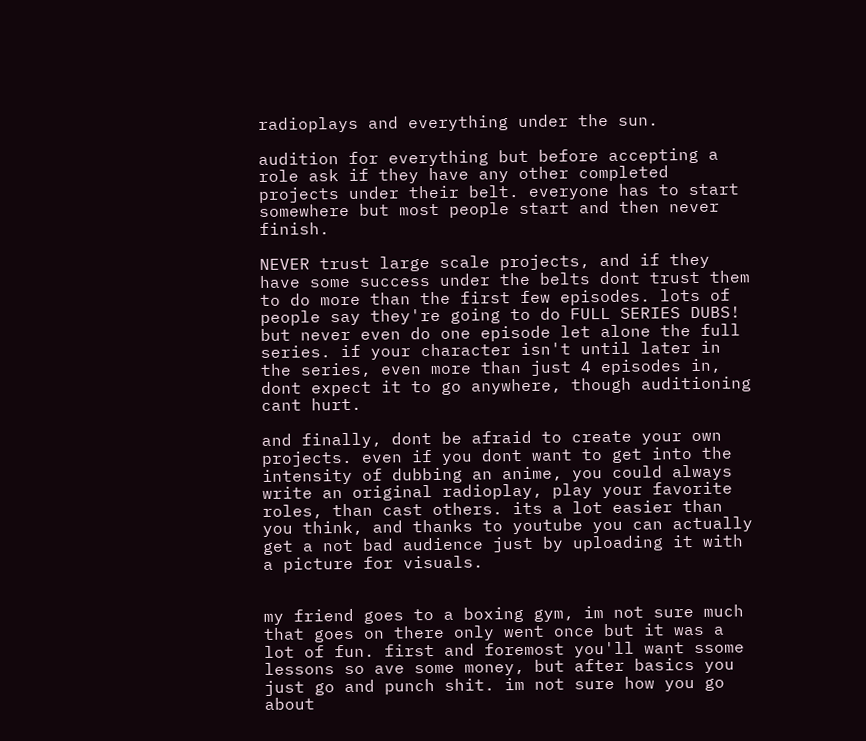radioplays and everything under the sun.

audition for everything but before accepting a role ask if they have any other completed projects under their belt. everyone has to start somewhere but most people start and then never finish.

NEVER trust large scale projects, and if they have some success under the belts dont trust them to do more than the first few episodes. lots of people say they're going to do FULL SERIES DUBS! but never even do one episode let alone the full series. if your character isn't until later in the series, even more than just 4 episodes in, dont expect it to go anywhere, though auditioning cant hurt.

and finally, dont be afraid to create your own projects. even if you dont want to get into the intensity of dubbing an anime, you could always write an original radioplay, play your favorite roles, than cast others. its a lot easier than you think, and thanks to youtube you can actually get a not bad audience just by uploading it with a picture for visuals.


my friend goes to a boxing gym, im not sure much that goes on there only went once but it was a lot of fun. first and foremost you'll want ssome lessons so ave some money, but after basics you just go and punch shit. im not sure how you go about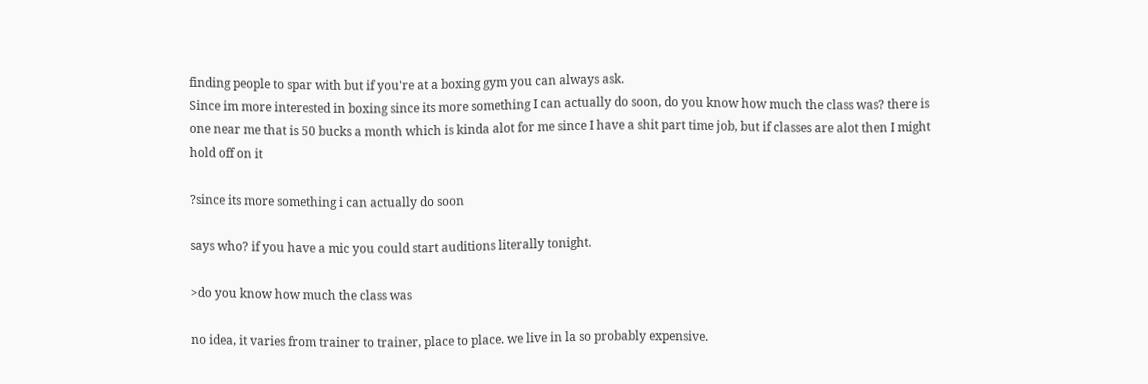finding people to spar with but if you're at a boxing gym you can always ask.
Since im more interested in boxing since its more something I can actually do soon, do you know how much the class was? there is one near me that is 50 bucks a month which is kinda alot for me since I have a shit part time job, but if classes are alot then I might hold off on it

?since its more something i can actually do soon

says who? if you have a mic you could start auditions literally tonight.

>do you know how much the class was

no idea, it varies from trainer to trainer, place to place. we live in la so probably expensive.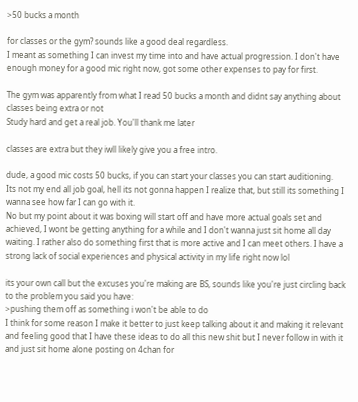>50 bucks a month

for classes or the gym? sounds like a good deal regardless.
I meant as something I can invest my time into and have actual progression. I don't have enough money for a good mic right now, got some other expenses to pay for first.

The gym was apparently from what I read 50 bucks a month and didnt say anything about classes being extra or not
Study hard and get a real job. You'll thank me later

classes are extra but they iwll likely give you a free intro.

dude, a good mic costs 50 bucks, if you can start your classes you can start auditioning.
Its not my end all job goal, hell its not gonna happen I realize that, but still its something I wanna see how far I can go with it.
No but my point about it was boxing will start off and have more actual goals set and achieved, I wont be getting anything for a while and I don't wanna just sit home all day waiting. I rather also do something first that is more active and I can meet others. I have a strong lack of social experiences and physical activity in my life right now lol

its your own call but the excuses you're making are BS, sounds like you're just circling back to the problem you said you have:
>pushing them off as something i won't be able to do
I think for some reason I make it better to just keep talking about it and making it relevant and feeling good that I have these ideas to do all this new shit but I never follow in with it and just sit home alone posting on 4chan for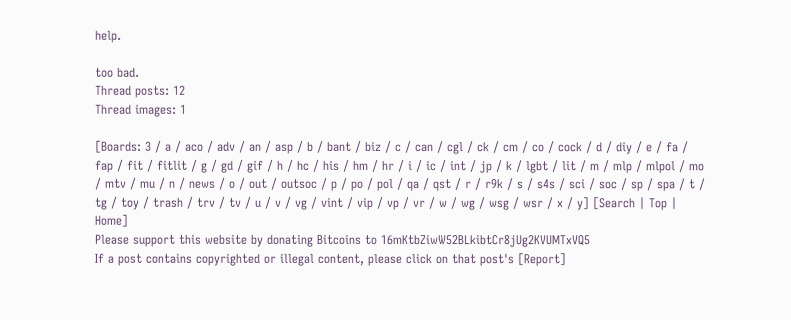help.

too bad.
Thread posts: 12
Thread images: 1

[Boards: 3 / a / aco / adv / an / asp / b / bant / biz / c / can / cgl / ck / cm / co / cock / d / diy / e / fa / fap / fit / fitlit / g / gd / gif / h / hc / his / hm / hr / i / ic / int / jp / k / lgbt / lit / m / mlp / mlpol / mo / mtv / mu / n / news / o / out / outsoc / p / po / pol / qa / qst / r / r9k / s / s4s / sci / soc / sp / spa / t / tg / toy / trash / trv / tv / u / v / vg / vint / vip / vp / vr / w / wg / wsg / wsr / x / y] [Search | Top | Home]
Please support this website by donating Bitcoins to 16mKtbZiwW52BLkibtCr8jUg2KVUMTxVQ5
If a post contains copyrighted or illegal content, please click on that post's [Report]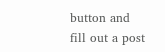button and fill out a post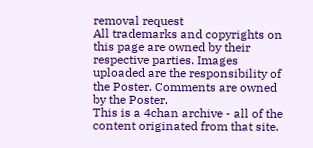removal request
All trademarks and copyrights on this page are owned by their respective parties. Images uploaded are the responsibility of the Poster. Comments are owned by the Poster.
This is a 4chan archive - all of the content originated from that site.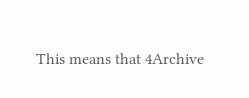This means that 4Archive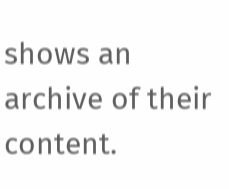shows an archive of their content.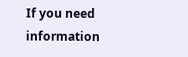If you need information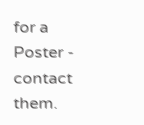for a Poster - contact them.